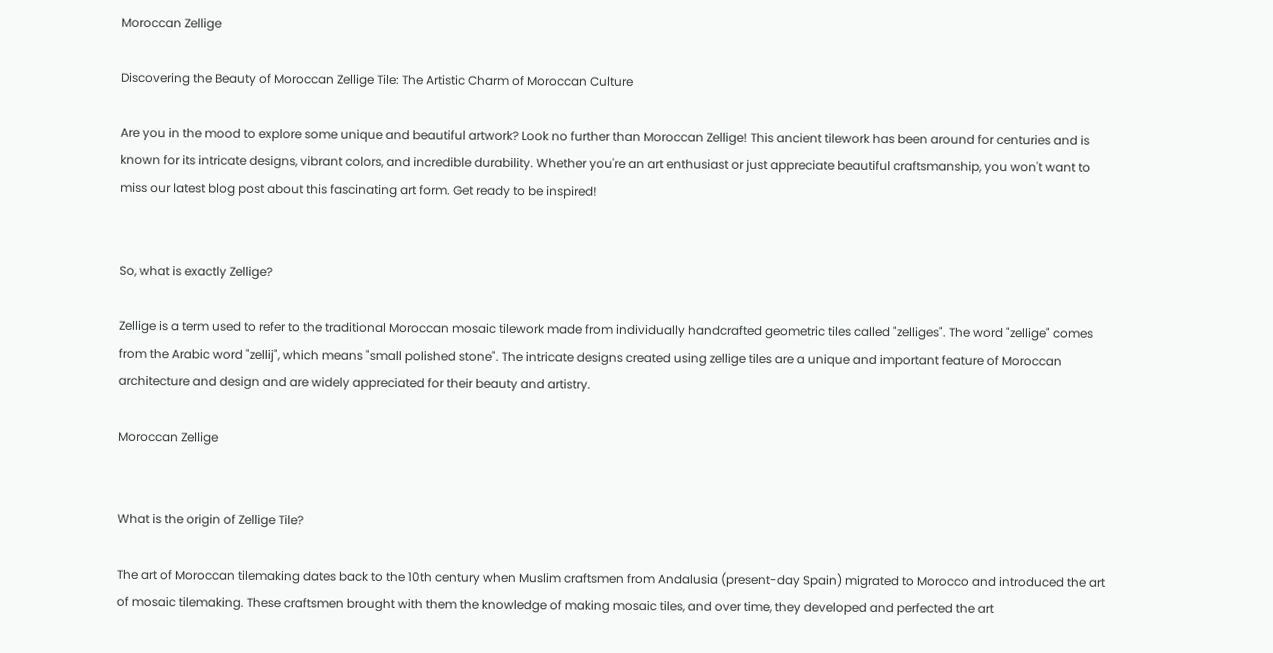Moroccan Zellige

Discovering the Beauty of Moroccan Zellige Tile: The Artistic Charm of Moroccan Culture

Are you in the mood to explore some unique and beautiful artwork? Look no further than Moroccan Zellige! This ancient tilework has been around for centuries and is known for its intricate designs, vibrant colors, and incredible durability. Whether you're an art enthusiast or just appreciate beautiful craftsmanship, you won't want to miss our latest blog post about this fascinating art form. Get ready to be inspired!


So, what is exactly Zellige?

Zellige is a term used to refer to the traditional Moroccan mosaic tilework made from individually handcrafted geometric tiles called "zelliges". The word "zellige" comes from the Arabic word "zellij", which means "small polished stone". The intricate designs created using zellige tiles are a unique and important feature of Moroccan architecture and design and are widely appreciated for their beauty and artistry.

Moroccan Zellige


What is the origin of Zellige Tile?

The art of Moroccan tilemaking dates back to the 10th century when Muslim craftsmen from Andalusia (present-day Spain) migrated to Morocco and introduced the art of mosaic tilemaking. These craftsmen brought with them the knowledge of making mosaic tiles, and over time, they developed and perfected the art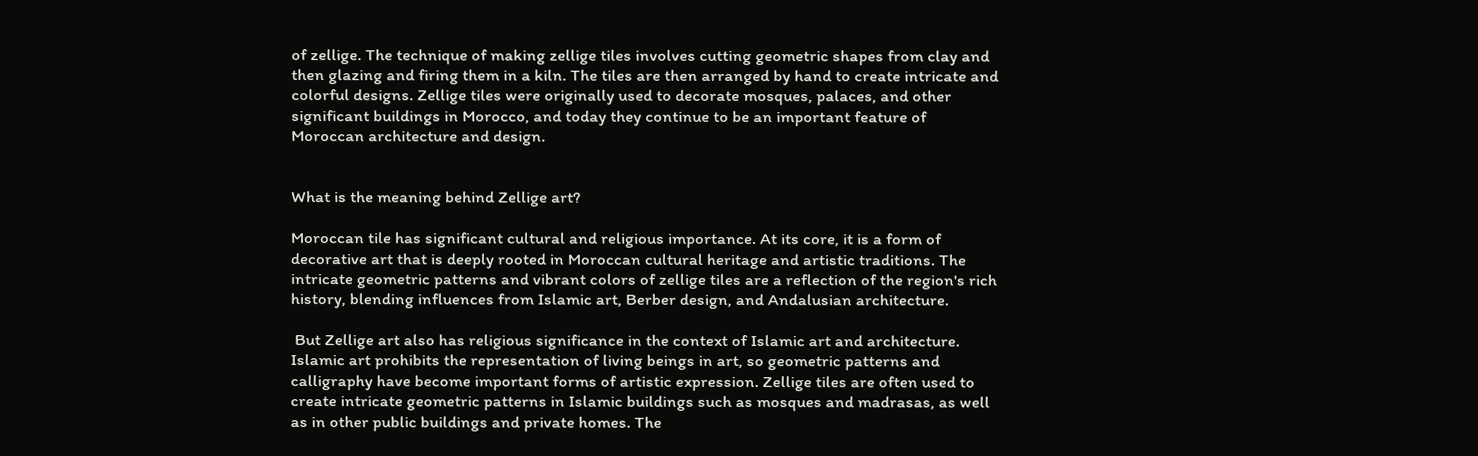of zellige. The technique of making zellige tiles involves cutting geometric shapes from clay and then glazing and firing them in a kiln. The tiles are then arranged by hand to create intricate and colorful designs. Zellige tiles were originally used to decorate mosques, palaces, and other significant buildings in Morocco, and today they continue to be an important feature of Moroccan architecture and design.


What is the meaning behind Zellige art?

Moroccan tile has significant cultural and religious importance. At its core, it is a form of decorative art that is deeply rooted in Moroccan cultural heritage and artistic traditions. The intricate geometric patterns and vibrant colors of zellige tiles are a reflection of the region's rich history, blending influences from Islamic art, Berber design, and Andalusian architecture.

 But Zellige art also has religious significance in the context of Islamic art and architecture. Islamic art prohibits the representation of living beings in art, so geometric patterns and calligraphy have become important forms of artistic expression. Zellige tiles are often used to create intricate geometric patterns in Islamic buildings such as mosques and madrasas, as well as in other public buildings and private homes. The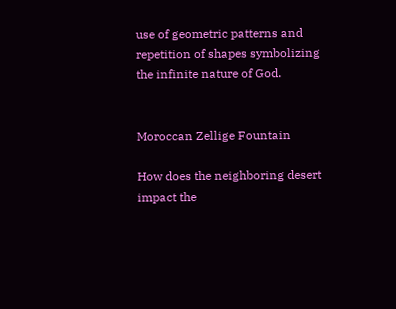use of geometric patterns and repetition of shapes symbolizing the infinite nature of God.


Moroccan Zellige Fountain

How does the neighboring desert impact the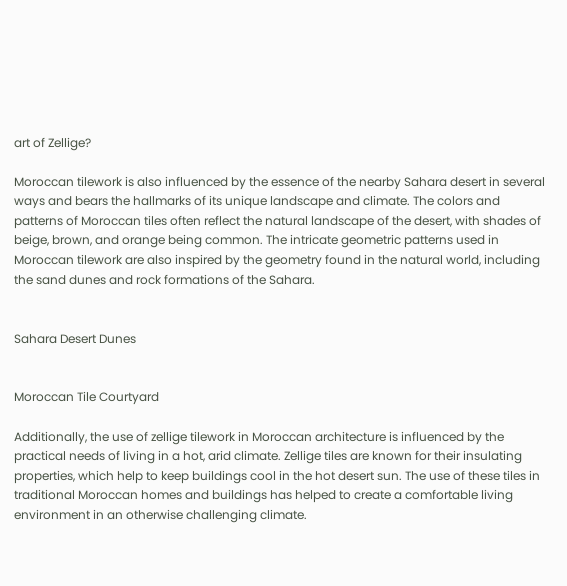art of Zellige?

Moroccan tilework is also influenced by the essence of the nearby Sahara desert in several ways and bears the hallmarks of its unique landscape and climate. The colors and patterns of Moroccan tiles often reflect the natural landscape of the desert, with shades of beige, brown, and orange being common. The intricate geometric patterns used in Moroccan tilework are also inspired by the geometry found in the natural world, including the sand dunes and rock formations of the Sahara.


Sahara Desert Dunes


Moroccan Tile Courtyard

Additionally, the use of zellige tilework in Moroccan architecture is influenced by the practical needs of living in a hot, arid climate. Zellige tiles are known for their insulating properties, which help to keep buildings cool in the hot desert sun. The use of these tiles in traditional Moroccan homes and buildings has helped to create a comfortable living environment in an otherwise challenging climate.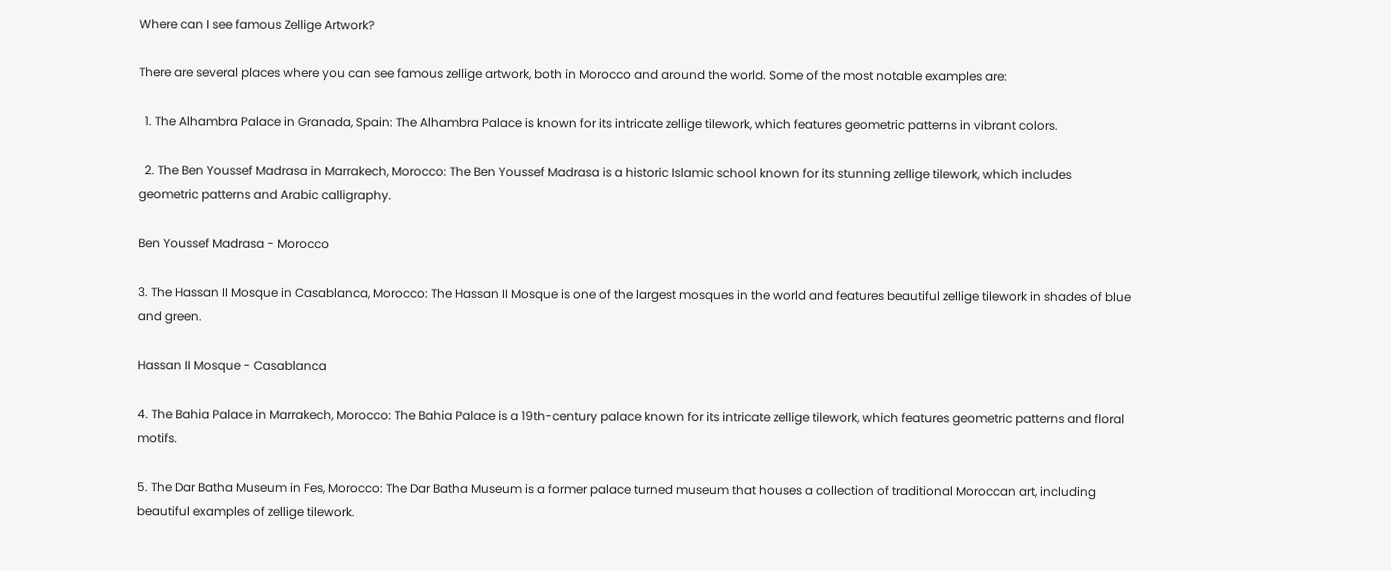Where can I see famous Zellige Artwork?

There are several places where you can see famous zellige artwork, both in Morocco and around the world. Some of the most notable examples are:

  1. The Alhambra Palace in Granada, Spain: The Alhambra Palace is known for its intricate zellige tilework, which features geometric patterns in vibrant colors.

  2. The Ben Youssef Madrasa in Marrakech, Morocco: The Ben Youssef Madrasa is a historic Islamic school known for its stunning zellige tilework, which includes geometric patterns and Arabic calligraphy.

Ben Youssef Madrasa - Morocco

3. The Hassan II Mosque in Casablanca, Morocco: The Hassan II Mosque is one of the largest mosques in the world and features beautiful zellige tilework in shades of blue and green.

Hassan II Mosque - Casablanca

4. The Bahia Palace in Marrakech, Morocco: The Bahia Palace is a 19th-century palace known for its intricate zellige tilework, which features geometric patterns and floral motifs.

5. The Dar Batha Museum in Fes, Morocco: The Dar Batha Museum is a former palace turned museum that houses a collection of traditional Moroccan art, including beautiful examples of zellige tilework.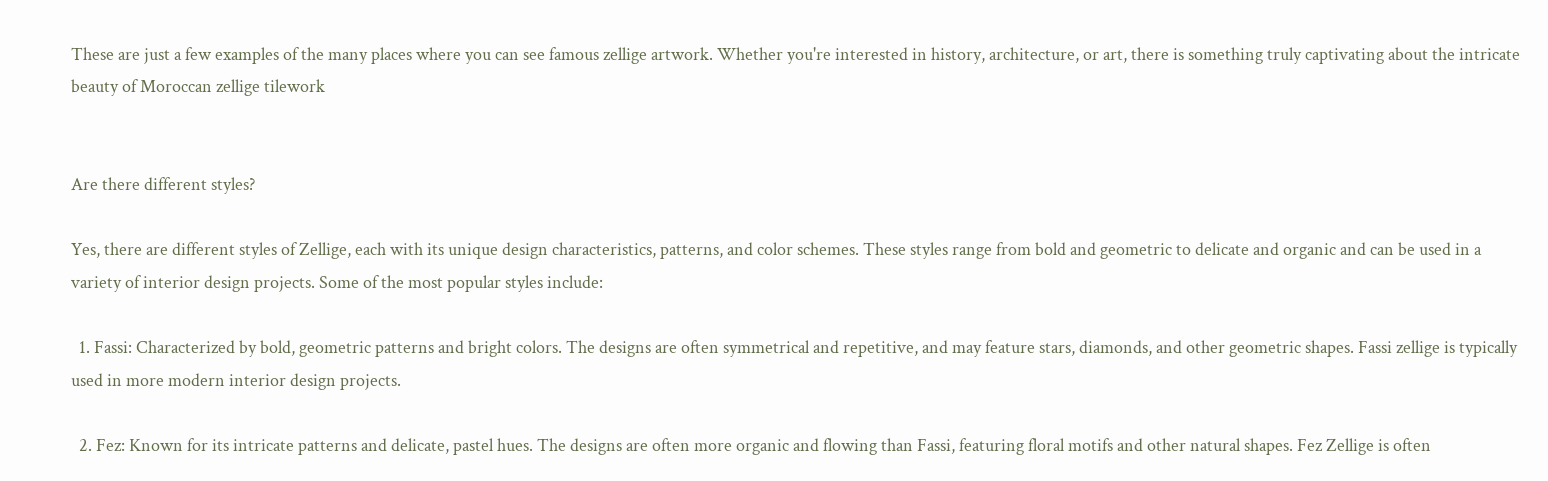These are just a few examples of the many places where you can see famous zellige artwork. Whether you're interested in history, architecture, or art, there is something truly captivating about the intricate beauty of Moroccan zellige tilework


Are there different styles?

Yes, there are different styles of Zellige, each with its unique design characteristics, patterns, and color schemes. These styles range from bold and geometric to delicate and organic and can be used in a variety of interior design projects. Some of the most popular styles include:

  1. Fassi: Characterized by bold, geometric patterns and bright colors. The designs are often symmetrical and repetitive, and may feature stars, diamonds, and other geometric shapes. Fassi zellige is typically used in more modern interior design projects.

  2. Fez: Known for its intricate patterns and delicate, pastel hues. The designs are often more organic and flowing than Fassi, featuring floral motifs and other natural shapes. Fez Zellige is often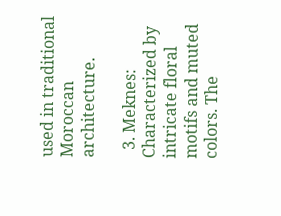used in traditional Moroccan architecture.

  3. Meknes: Characterized by intricate floral motifs and muted colors. The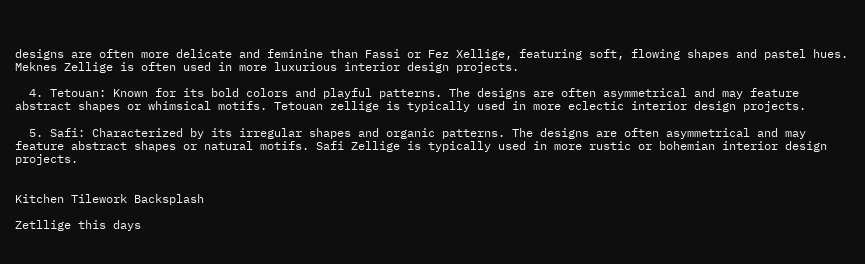designs are often more delicate and feminine than Fassi or Fez Xellige, featuring soft, flowing shapes and pastel hues. Meknes Zellige is often used in more luxurious interior design projects.

  4. Tetouan: Known for its bold colors and playful patterns. The designs are often asymmetrical and may feature abstract shapes or whimsical motifs. Tetouan zellige is typically used in more eclectic interior design projects.

  5. Safi: Characterized by its irregular shapes and organic patterns. The designs are often asymmetrical and may feature abstract shapes or natural motifs. Safi Zellige is typically used in more rustic or bohemian interior design projects.


Kitchen Tilework Backsplash

Zetllige this days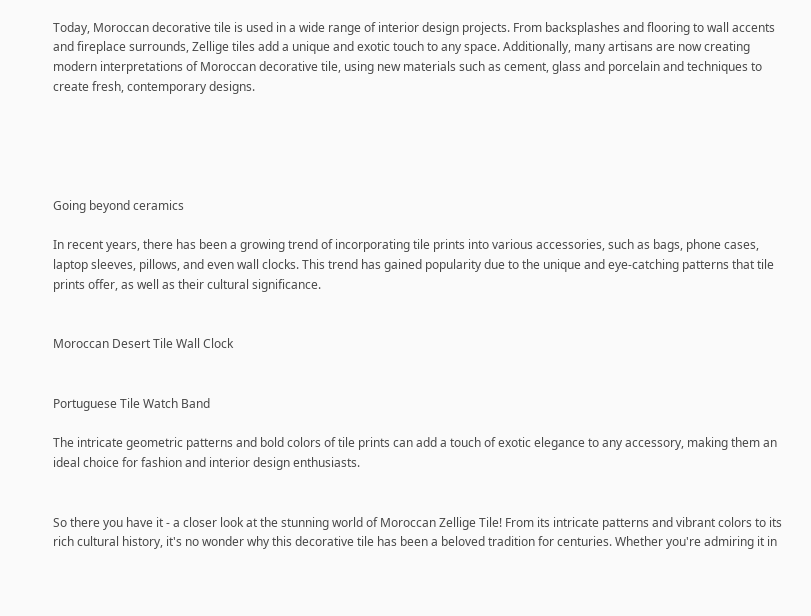Today, Moroccan decorative tile is used in a wide range of interior design projects. From backsplashes and flooring to wall accents and fireplace surrounds, Zellige tiles add a unique and exotic touch to any space. Additionally, many artisans are now creating modern interpretations of Moroccan decorative tile, using new materials such as cement, glass and porcelain and techniques to create fresh, contemporary designs.





Going beyond ceramics

In recent years, there has been a growing trend of incorporating tile prints into various accessories, such as bags, phone cases, laptop sleeves, pillows, and even wall clocks. This trend has gained popularity due to the unique and eye-catching patterns that tile prints offer, as well as their cultural significance.


Moroccan Desert Tile Wall Clock


Portuguese Tile Watch Band

The intricate geometric patterns and bold colors of tile prints can add a touch of exotic elegance to any accessory, making them an ideal choice for fashion and interior design enthusiasts.


So there you have it - a closer look at the stunning world of Moroccan Zellige Tile! From its intricate patterns and vibrant colors to its rich cultural history, it's no wonder why this decorative tile has been a beloved tradition for centuries. Whether you're admiring it in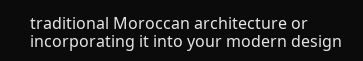traditional Moroccan architecture or incorporating it into your modern design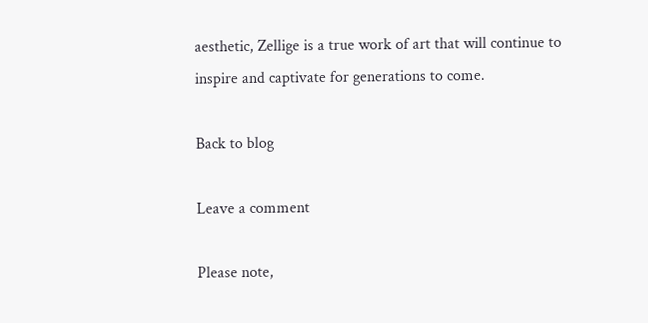aesthetic, Zellige is a true work of art that will continue to inspire and captivate for generations to come.

Back to blog

Leave a comment

Please note,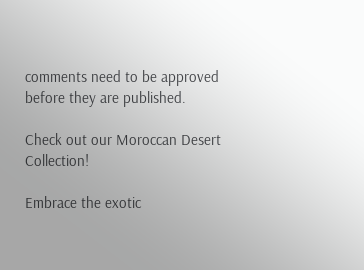comments need to be approved before they are published.

Check out our Moroccan Desert Collection!

Embrace the exotic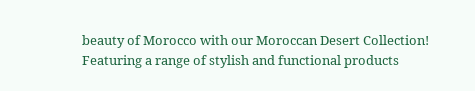beauty of Morocco with our Moroccan Desert Collection! Featuring a range of stylish and functional products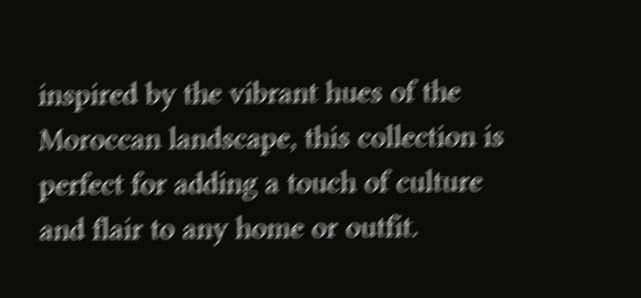inspired by the vibrant hues of the Moroccan landscape, this collection is perfect for adding a touch of culture and flair to any home or outfit.